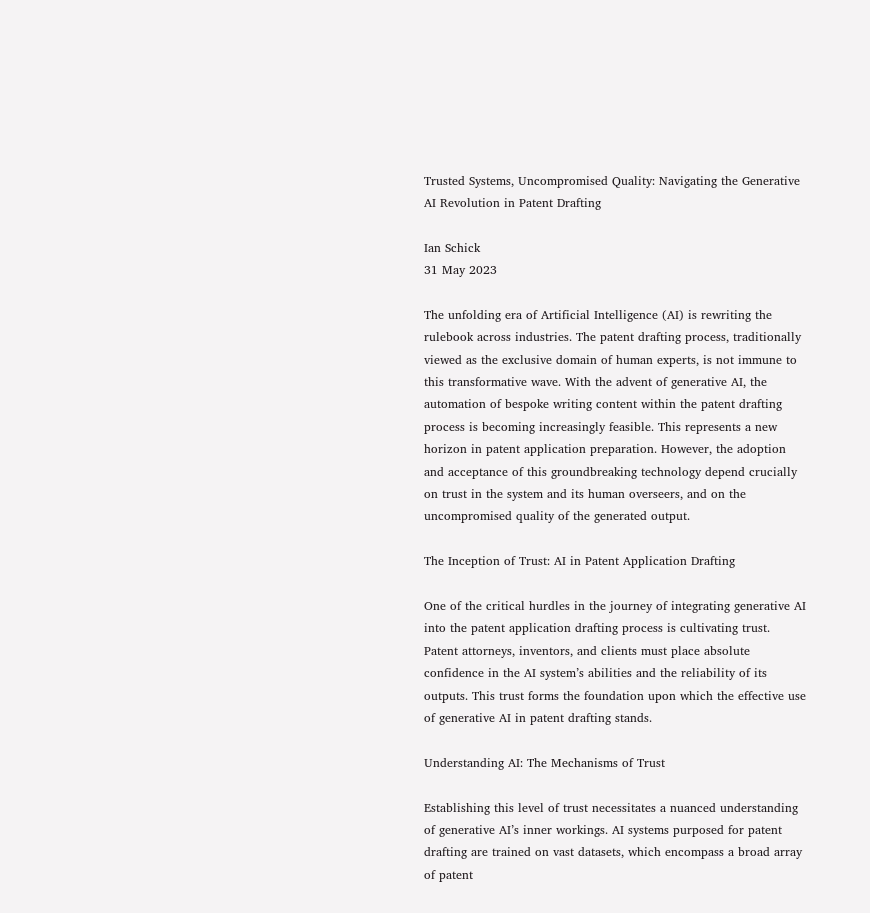Trusted Systems, Uncompromised Quality: Navigating the Generative AI Revolution in Patent Drafting

Ian Schick
31 May 2023

The unfolding era of Artificial Intelligence (AI) is rewriting the rulebook across industries. The patent drafting process, traditionally viewed as the exclusive domain of human experts, is not immune to this transformative wave. With the advent of generative AI, the automation of bespoke writing content within the patent drafting process is becoming increasingly feasible. This represents a new horizon in patent application preparation. However, the adoption and acceptance of this groundbreaking technology depend crucially on trust in the system and its human overseers, and on the uncompromised quality of the generated output.

The Inception of Trust: AI in Patent Application Drafting

One of the critical hurdles in the journey of integrating generative AI into the patent application drafting process is cultivating trust. Patent attorneys, inventors, and clients must place absolute confidence in the AI system’s abilities and the reliability of its outputs. This trust forms the foundation upon which the effective use of generative AI in patent drafting stands.

Understanding AI: The Mechanisms of Trust

Establishing this level of trust necessitates a nuanced understanding of generative AI’s inner workings. AI systems purposed for patent drafting are trained on vast datasets, which encompass a broad array of patent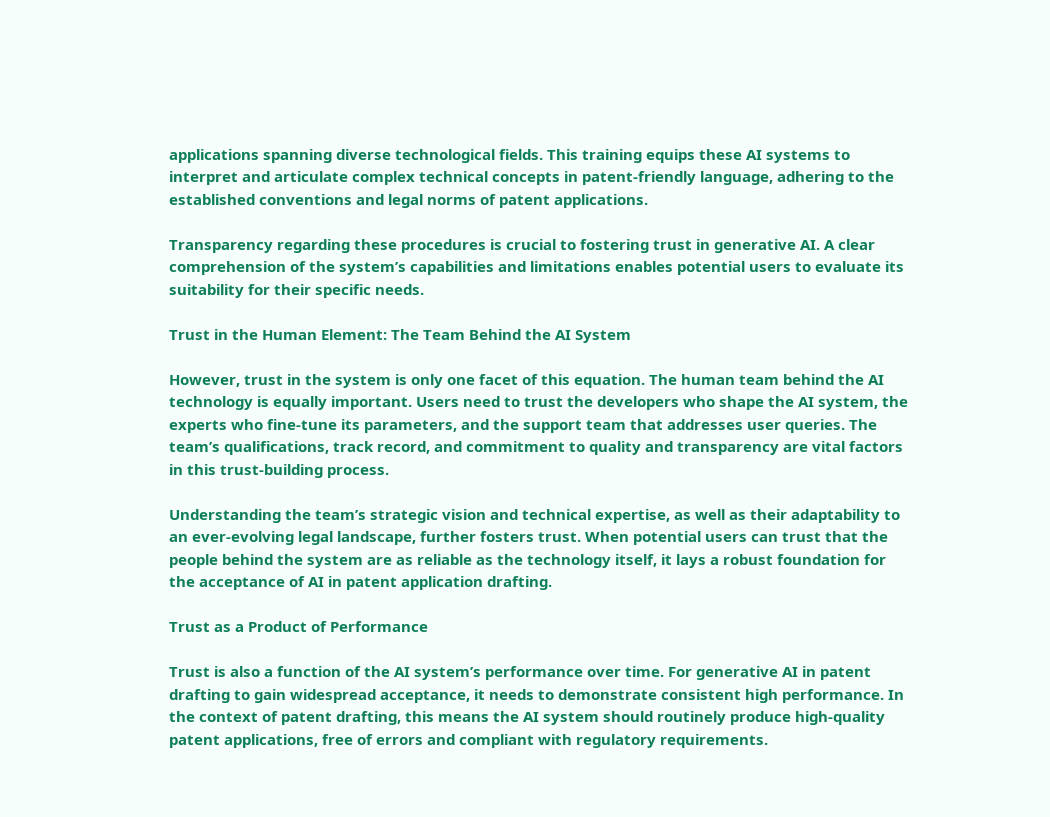applications spanning diverse technological fields. This training equips these AI systems to interpret and articulate complex technical concepts in patent-friendly language, adhering to the established conventions and legal norms of patent applications.

Transparency regarding these procedures is crucial to fostering trust in generative AI. A clear comprehension of the system’s capabilities and limitations enables potential users to evaluate its suitability for their specific needs.

Trust in the Human Element: The Team Behind the AI System

However, trust in the system is only one facet of this equation. The human team behind the AI technology is equally important. Users need to trust the developers who shape the AI system, the experts who fine-tune its parameters, and the support team that addresses user queries. The team’s qualifications, track record, and commitment to quality and transparency are vital factors in this trust-building process.

Understanding the team’s strategic vision and technical expertise, as well as their adaptability to an ever-evolving legal landscape, further fosters trust. When potential users can trust that the people behind the system are as reliable as the technology itself, it lays a robust foundation for the acceptance of AI in patent application drafting.

Trust as a Product of Performance

Trust is also a function of the AI system’s performance over time. For generative AI in patent drafting to gain widespread acceptance, it needs to demonstrate consistent high performance. In the context of patent drafting, this means the AI system should routinely produce high-quality patent applications, free of errors and compliant with regulatory requirements.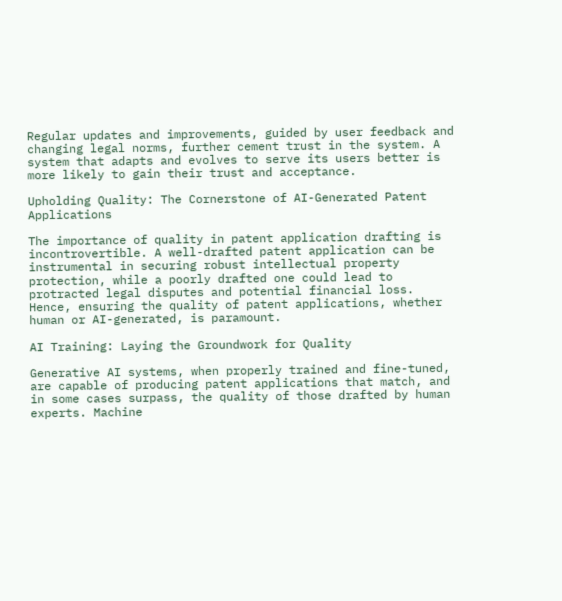Regular updates and improvements, guided by user feedback and changing legal norms, further cement trust in the system. A system that adapts and evolves to serve its users better is more likely to gain their trust and acceptance.

Upholding Quality: The Cornerstone of AI-Generated Patent Applications

The importance of quality in patent application drafting is incontrovertible. A well-drafted patent application can be instrumental in securing robust intellectual property protection, while a poorly drafted one could lead to protracted legal disputes and potential financial loss. Hence, ensuring the quality of patent applications, whether human or AI-generated, is paramount.

AI Training: Laying the Groundwork for Quality

Generative AI systems, when properly trained and fine-tuned, are capable of producing patent applications that match, and in some cases surpass, the quality of those drafted by human experts. Machine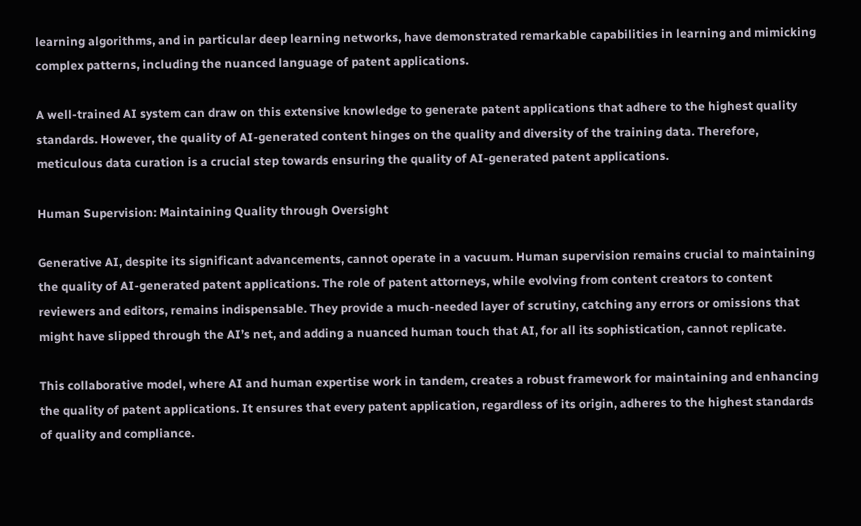learning algorithms, and in particular deep learning networks, have demonstrated remarkable capabilities in learning and mimicking complex patterns, including the nuanced language of patent applications.

A well-trained AI system can draw on this extensive knowledge to generate patent applications that adhere to the highest quality standards. However, the quality of AI-generated content hinges on the quality and diversity of the training data. Therefore, meticulous data curation is a crucial step towards ensuring the quality of AI-generated patent applications.

Human Supervision: Maintaining Quality through Oversight

Generative AI, despite its significant advancements, cannot operate in a vacuum. Human supervision remains crucial to maintaining the quality of AI-generated patent applications. The role of patent attorneys, while evolving from content creators to content reviewers and editors, remains indispensable. They provide a much-needed layer of scrutiny, catching any errors or omissions that might have slipped through the AI’s net, and adding a nuanced human touch that AI, for all its sophistication, cannot replicate.

This collaborative model, where AI and human expertise work in tandem, creates a robust framework for maintaining and enhancing the quality of patent applications. It ensures that every patent application, regardless of its origin, adheres to the highest standards of quality and compliance.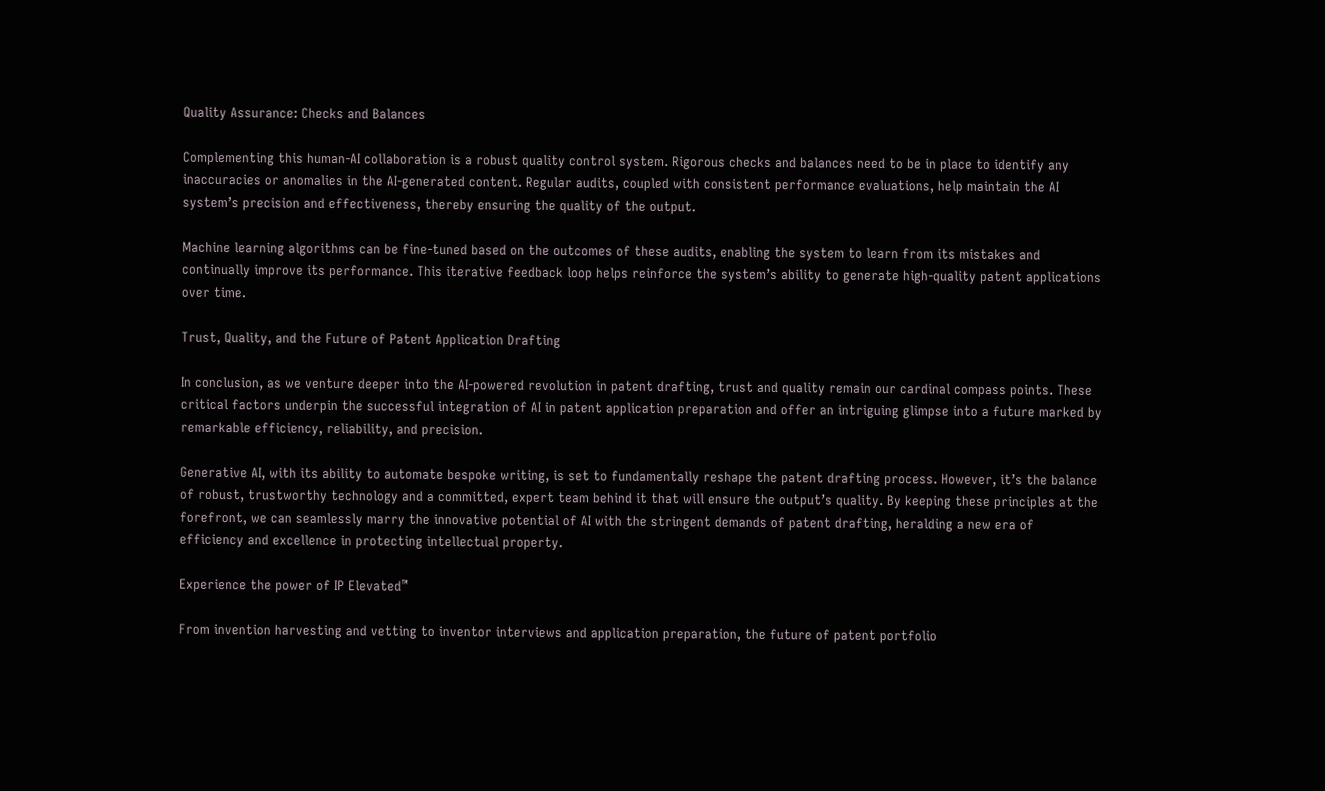Quality Assurance: Checks and Balances

Complementing this human-AI collaboration is a robust quality control system. Rigorous checks and balances need to be in place to identify any inaccuracies or anomalies in the AI-generated content. Regular audits, coupled with consistent performance evaluations, help maintain the AI system’s precision and effectiveness, thereby ensuring the quality of the output.

Machine learning algorithms can be fine-tuned based on the outcomes of these audits, enabling the system to learn from its mistakes and continually improve its performance. This iterative feedback loop helps reinforce the system’s ability to generate high-quality patent applications over time.

Trust, Quality, and the Future of Patent Application Drafting

In conclusion, as we venture deeper into the AI-powered revolution in patent drafting, trust and quality remain our cardinal compass points. These critical factors underpin the successful integration of AI in patent application preparation and offer an intriguing glimpse into a future marked by remarkable efficiency, reliability, and precision.

Generative AI, with its ability to automate bespoke writing, is set to fundamentally reshape the patent drafting process. However, it’s the balance of robust, trustworthy technology and a committed, expert team behind it that will ensure the output’s quality. By keeping these principles at the forefront, we can seamlessly marry the innovative potential of AI with the stringent demands of patent drafting, heralding a new era of efficiency and excellence in protecting intellectual property.

Experience the power of IP Elevated™

From invention harvesting and vetting to inventor interviews and application preparation, the future of patent portfolio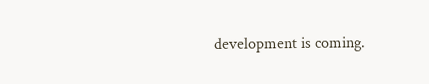development is coming.